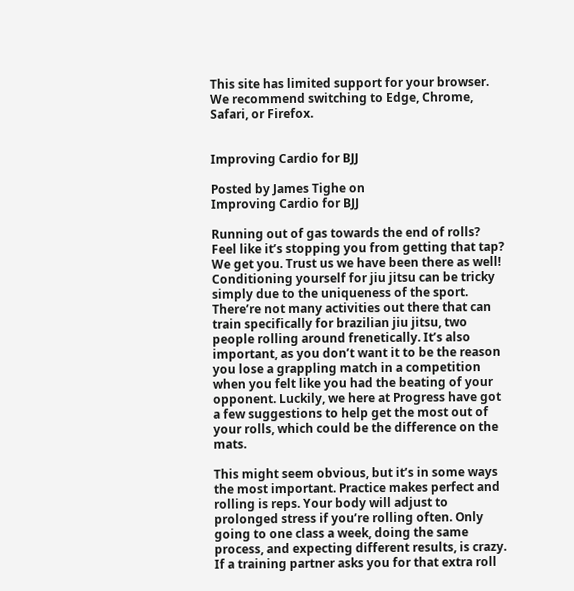This site has limited support for your browser. We recommend switching to Edge, Chrome, Safari, or Firefox.


Improving Cardio for BJJ

Posted by James Tighe on
Improving Cardio for BJJ

Running out of gas towards the end of rolls? Feel like it’s stopping you from getting that tap? We get you. Trust us we have been there as well! Conditioning yourself for jiu jitsu can be tricky simply due to the uniqueness of the sport. There’re not many activities out there that can train specifically for brazilian jiu jitsu, two people rolling around frenetically. It’s also important, as you don’t want it to be the reason you lose a grappling match in a competition when you felt like you had the beating of your opponent. Luckily, we here at Progress have got a few suggestions to help get the most out of your rolls, which could be the difference on the mats.

This might seem obvious, but it’s in some ways the most important. Practice makes perfect and rolling is reps. Your body will adjust to prolonged stress if you’re rolling often. Only going to one class a week, doing the same process, and expecting different results, is crazy. If a training partner asks you for that extra roll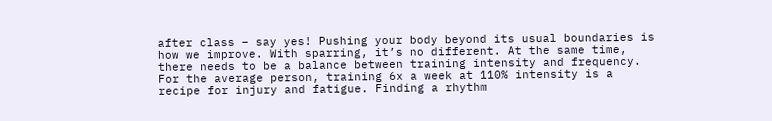after class – say yes! Pushing your body beyond its usual boundaries is how we improve. With sparring, it’s no different. At the same time, there needs to be a balance between training intensity and frequency. For the average person, training 6x a week at 110% intensity is a recipe for injury and fatigue. Finding a rhythm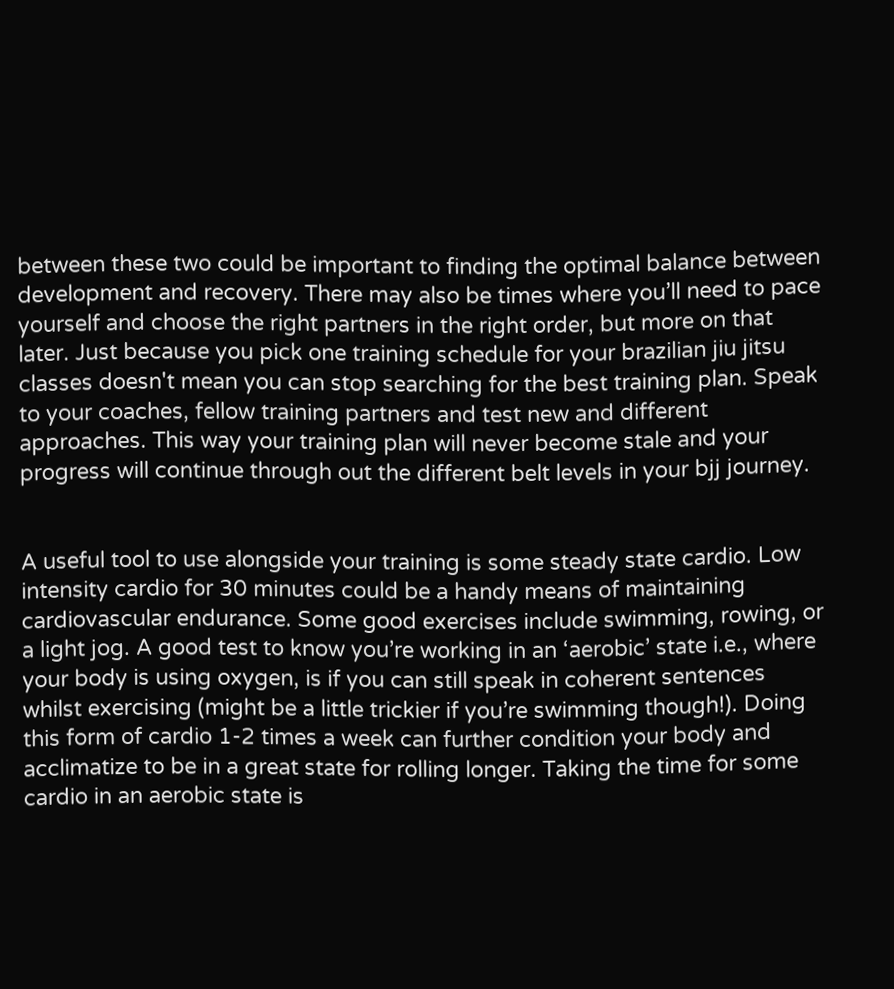between these two could be important to finding the optimal balance between development and recovery. There may also be times where you’ll need to pace yourself and choose the right partners in the right order, but more on that later. Just because you pick one training schedule for your brazilian jiu jitsu classes doesn't mean you can stop searching for the best training plan. Speak to your coaches, fellow training partners and test new and different approaches. This way your training plan will never become stale and your progress will continue through out the different belt levels in your bjj journey.


A useful tool to use alongside your training is some steady state cardio. Low intensity cardio for 30 minutes could be a handy means of maintaining cardiovascular endurance. Some good exercises include swimming, rowing, or a light jog. A good test to know you’re working in an ‘aerobic’ state i.e., where your body is using oxygen, is if you can still speak in coherent sentences whilst exercising (might be a little trickier if you’re swimming though!). Doing this form of cardio 1-2 times a week can further condition your body and acclimatize to be in a great state for rolling longer. Taking the time for some cardio in an aerobic state is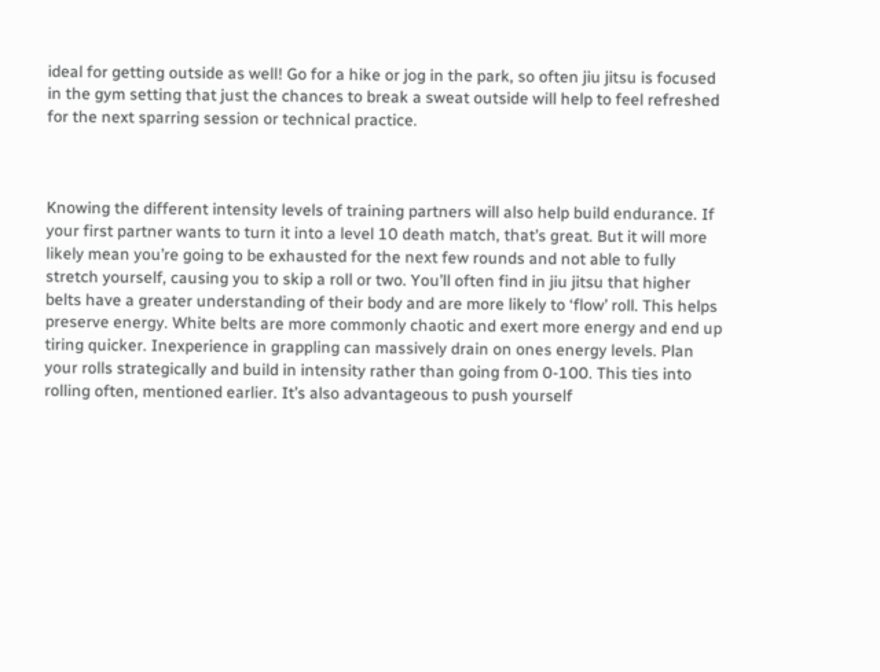ideal for getting outside as well! Go for a hike or jog in the park, so often jiu jitsu is focused in the gym setting that just the chances to break a sweat outside will help to feel refreshed for the next sparring session or technical practice.



Knowing the different intensity levels of training partners will also help build endurance. If your first partner wants to turn it into a level 10 death match, that’s great. But it will more likely mean you’re going to be exhausted for the next few rounds and not able to fully stretch yourself, causing you to skip a roll or two. You’ll often find in jiu jitsu that higher belts have a greater understanding of their body and are more likely to ‘flow’ roll. This helps preserve energy. White belts are more commonly chaotic and exert more energy and end up tiring quicker. Inexperience in grappling can massively drain on ones energy levels. Plan your rolls strategically and build in intensity rather than going from 0-100. This ties into rolling often, mentioned earlier. It’s also advantageous to push yourself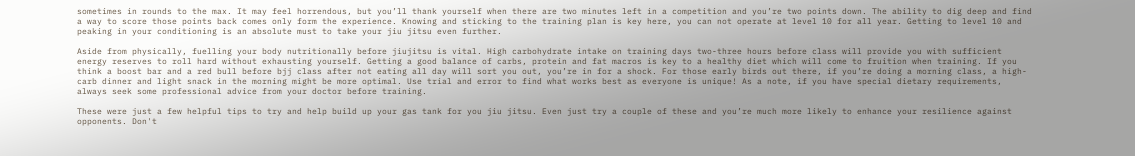sometimes in rounds to the max. It may feel horrendous, but you’ll thank yourself when there are two minutes left in a competition and you’re two points down. The ability to dig deep and find a way to score those points back comes only form the experience. Knowing and sticking to the training plan is key here, you can not operate at level 10 for all year. Getting to level 10 and peaking in your conditioning is an absolute must to take your jiu jitsu even further.

Aside from physically, fuelling your body nutritionally before jiujitsu is vital. High carbohydrate intake on training days two-three hours before class will provide you with sufficient energy reserves to roll hard without exhausting yourself. Getting a good balance of carbs, protein and fat macros is key to a healthy diet which will come to fruition when training. If you think a boost bar and a red bull before bjj class after not eating all day will sort you out, you’re in for a shock. For those early birds out there, if you’re doing a morning class, a high-carb dinner and light snack in the morning might be more optimal. Use trial and error to find what works best as everyone is unique! As a note, if you have special dietary requirements, always seek some professional advice from your doctor before training.

These were just a few helpful tips to try and help build up your gas tank for you jiu jitsu. Even just try a couple of these and you’re much more likely to enhance your resilience against opponents. Don't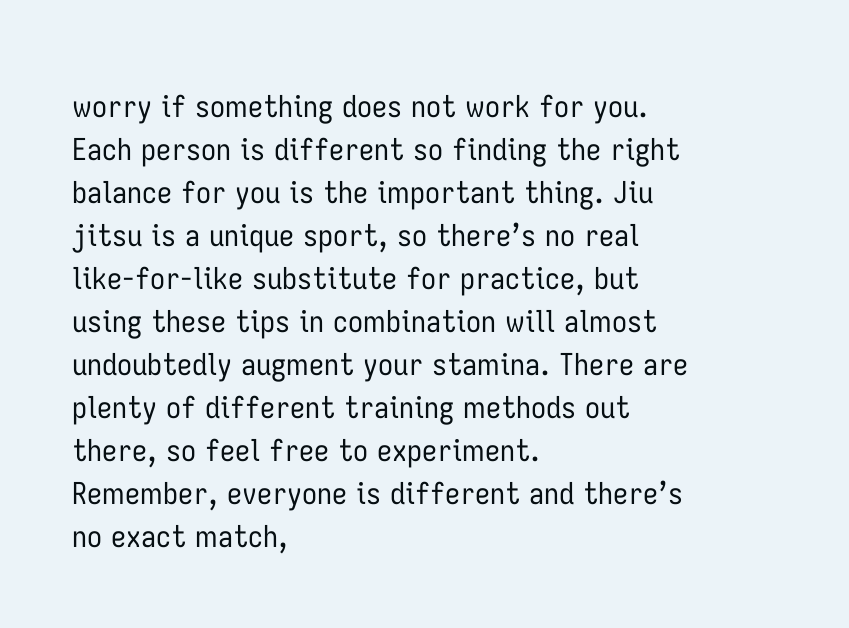worry if something does not work for you. Each person is different so finding the right balance for you is the important thing. Jiu jitsu is a unique sport, so there’s no real like-for-like substitute for practice, but using these tips in combination will almost undoubtedly augment your stamina. There are plenty of different training methods out there, so feel free to experiment. Remember, everyone is different and there’s no exact match,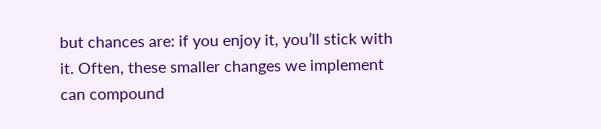but chances are: if you enjoy it, you’ll stick with it. Often, these smaller changes we implement can compound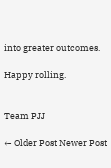into greater outcomes.

Happy rolling.


Team PJJ

← Older Post Newer Post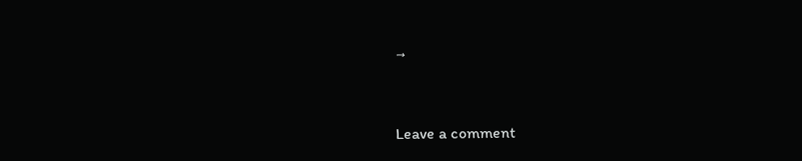→


Leave a comment